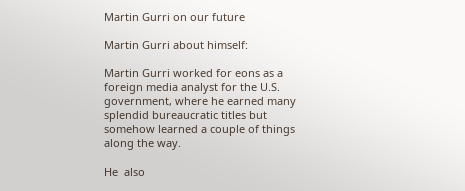Martin Gurri on our future

Martin Gurri about himself:

Martin Gurri worked for eons as a foreign media analyst for the U.S. government, where he earned many splendid bureaucratic titles but somehow learned a couple of things along the way.

He  also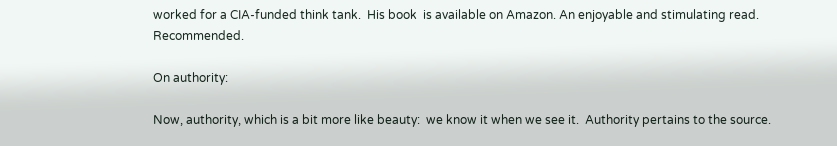worked for a CIA-funded think tank.  His book  is available on Amazon. An enjoyable and stimulating read. Recommended.

On authority:

Now, authority, which is a bit more like beauty:  we know it when we see it.  Authority pertains to the source.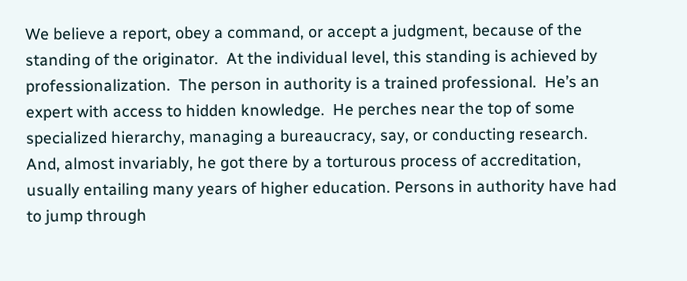We believe a report, obey a command, or accept a judgment, because of the standing of the originator.  At the individual level, this standing is achieved by professionalization.  The person in authority is a trained professional.  He’s an expert with access to hidden knowledge.  He perches near the top of some specialized hierarchy, managing a bureaucracy, say, or conducting research.  And, almost invariably, he got there by a torturous process of accreditation, usually entailing many years of higher education. Persons in authority have had to jump through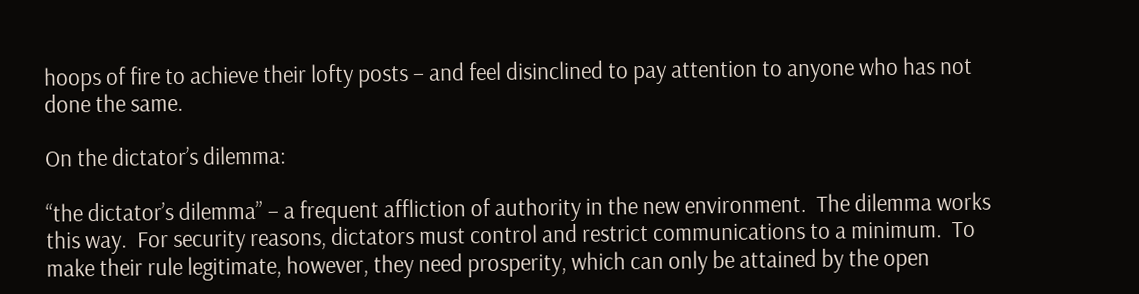hoops of fire to achieve their lofty posts – and feel disinclined to pay attention to anyone who has not done the same.

On the dictator’s dilemma:

“the dictator’s dilemma” – a frequent affliction of authority in the new environment.  The dilemma works this way.  For security reasons, dictators must control and restrict communications to a minimum.  To make their rule legitimate, however, they need prosperity, which can only be attained by the open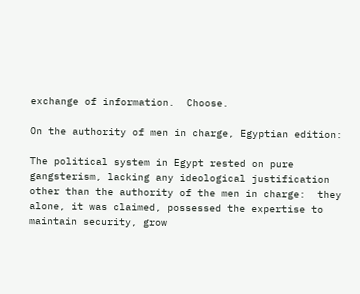exchange of information.  Choose.

On the authority of men in charge, Egyptian edition:

The political system in Egypt rested on pure gangsterism, lacking any ideological justification other than the authority of the men in charge:  they alone, it was claimed, possessed the expertise to maintain security, grow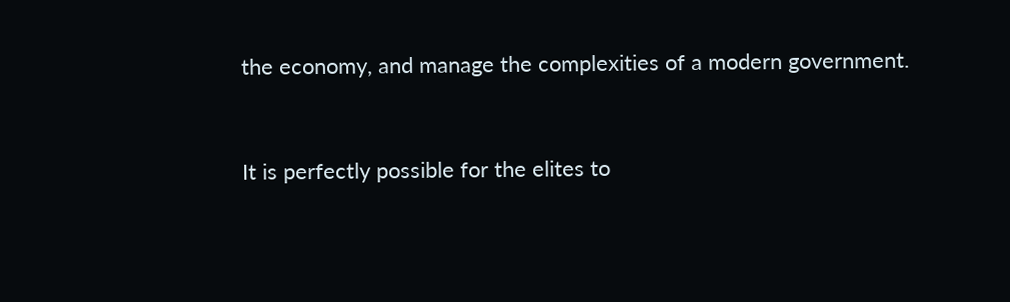the economy, and manage the complexities of a modern government.


It is perfectly possible for the elites to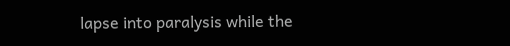lapse into paralysis while the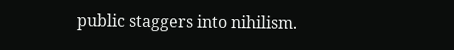public staggers into nihilism.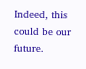Indeed, this could be our future.